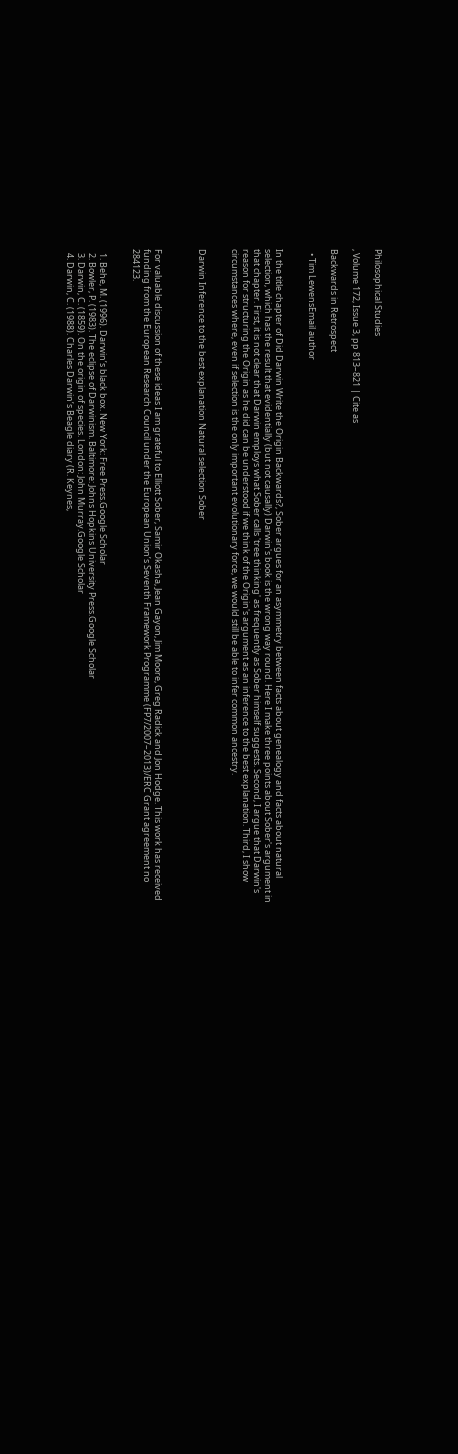Philosophical Studies

, Volume 172, Issue 3, pp 813–821 | Cite as

Backwards in Retrospect

  • Tim LewensEmail author


In the title chapter of Did Darwin Write the Origin Backwards?, Sober argues for an asymmetry between facts about genealogy and facts about natural selection, which has the result that evidentially (but not causally) Darwin's book is the wrong way round. Here I make three points about Sober's argument in that chapter. First, it is not clear that Darwin employs what Sober calls 'tree thinking' as frequently as Sober himself suggests. Second, I argue that Darwin's reason for structuring the Origin as he did can be understood if we think of the Origin's argument as an inference to the best explanation. Third, I show circumstances where, even if selection is the only important evolutionary force, we would still be able to infer common ancestry.


Darwin Inference to the best explanation Natural selection Sober



For valuable discussion of these ideas I am grateful to Elliott Sober, Samir Okasha, Jean Gayon, Jim Moore, Greg Radick and Jon Hodge. This work has received funding from the European Research Council under the European Union’s Seventh Framework Programme (FP7/2007–2013)/ERC Grant agreement no 284123.


  1. Behe, M. (1996). Darwin’s black box. New York: Free Press.Google Scholar
  2. Bowler, P. (1983). The eclipse of Darwinism. Baltimore: Johns Hopkins University Press.Google Scholar
  3. Darwin, C. (1859). On the origin of species. London: John Murray.Google Scholar
  4. Darwin, C. (1988). Charles Darwin’s Beagle diary (R. Keynes,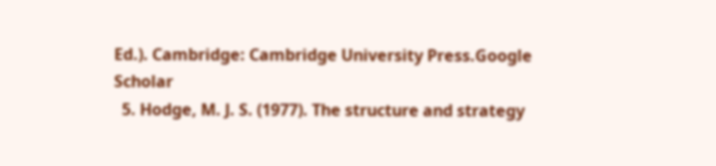Ed.). Cambridge: Cambridge University Press.Google Scholar
  5. Hodge, M. J. S. (1977). The structure and strategy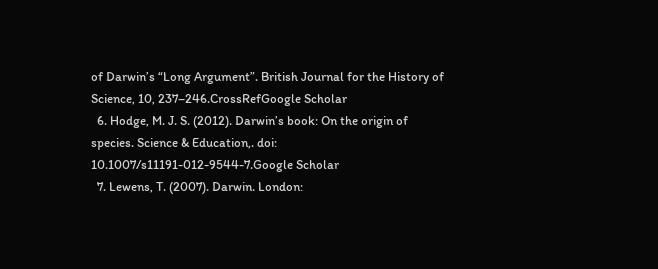of Darwin’s “Long Argument”. British Journal for the History of Science, 10, 237–246.CrossRefGoogle Scholar
  6. Hodge, M. J. S. (2012). Darwin’s book: On the origin of species. Science & Education,. doi: 10.1007/s11191-012-9544-7.Google Scholar
  7. Lewens, T. (2007). Darwin. London: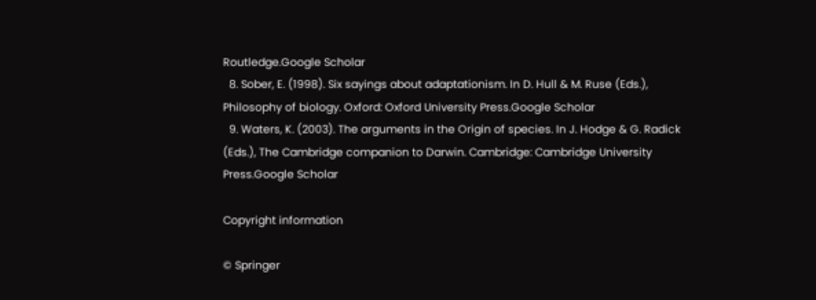Routledge.Google Scholar
  8. Sober, E. (1998). Six sayings about adaptationism. In D. Hull & M. Ruse (Eds.), Philosophy of biology. Oxford: Oxford University Press.Google Scholar
  9. Waters, K. (2003). The arguments in the Origin of species. In J. Hodge & G. Radick (Eds.), The Cambridge companion to Darwin. Cambridge: Cambridge University Press.Google Scholar

Copyright information

© Springer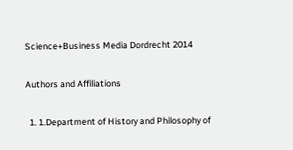Science+Business Media Dordrecht 2014

Authors and Affiliations

  1. 1.Department of History and Philosophy of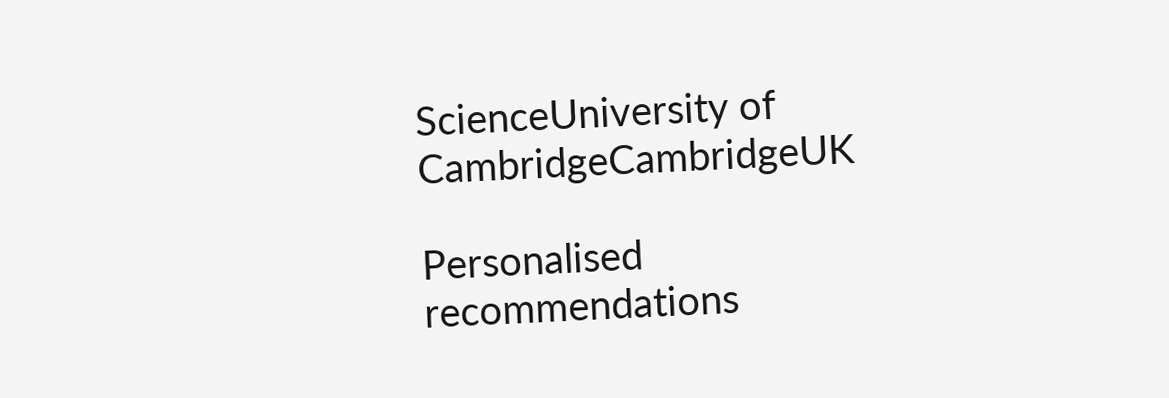ScienceUniversity of CambridgeCambridgeUK

Personalised recommendations